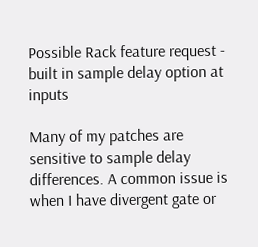Possible Rack feature request - built in sample delay option at inputs

Many of my patches are sensitive to sample delay differences. A common issue is when I have divergent gate or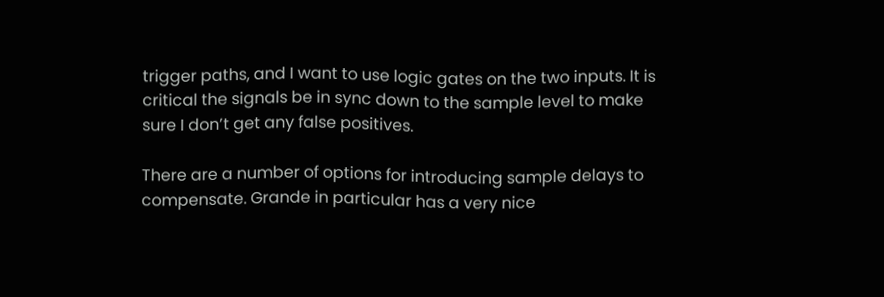trigger paths, and I want to use logic gates on the two inputs. It is critical the signals be in sync down to the sample level to make sure I don’t get any false positives.

There are a number of options for introducing sample delays to compensate. Grande in particular has a very nice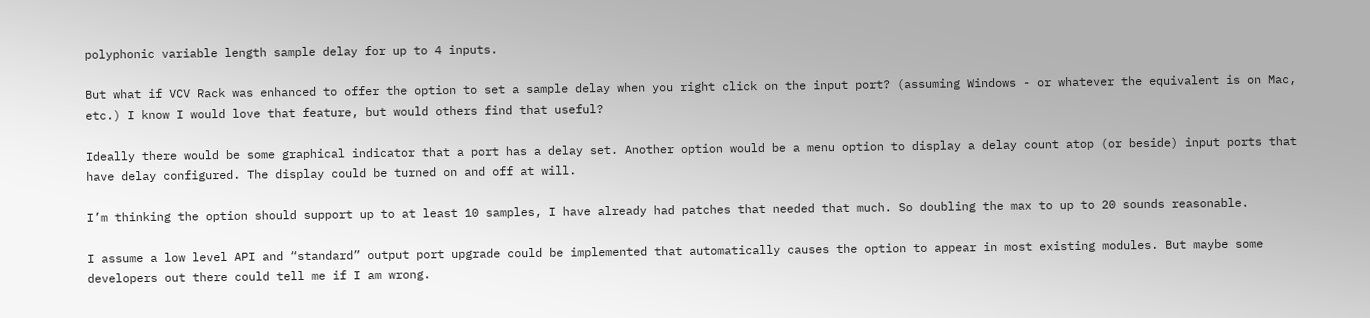polyphonic variable length sample delay for up to 4 inputs.

But what if VCV Rack was enhanced to offer the option to set a sample delay when you right click on the input port? (assuming Windows - or whatever the equivalent is on Mac, etc.) I know I would love that feature, but would others find that useful?

Ideally there would be some graphical indicator that a port has a delay set. Another option would be a menu option to display a delay count atop (or beside) input ports that have delay configured. The display could be turned on and off at will.

I’m thinking the option should support up to at least 10 samples, I have already had patches that needed that much. So doubling the max to up to 20 sounds reasonable.

I assume a low level API and “standard” output port upgrade could be implemented that automatically causes the option to appear in most existing modules. But maybe some developers out there could tell me if I am wrong.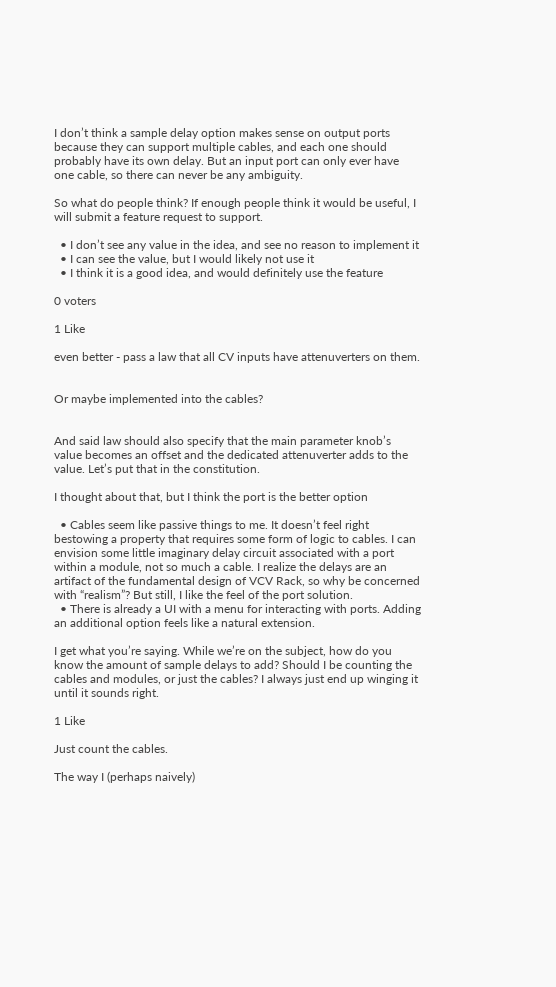I don’t think a sample delay option makes sense on output ports because they can support multiple cables, and each one should probably have its own delay. But an input port can only ever have one cable, so there can never be any ambiguity.

So what do people think? If enough people think it would be useful, I will submit a feature request to support.

  • I don’t see any value in the idea, and see no reason to implement it
  • I can see the value, but I would likely not use it
  • I think it is a good idea, and would definitely use the feature

0 voters

1 Like

even better - pass a law that all CV inputs have attenuverters on them.


Or maybe implemented into the cables?


And said law should also specify that the main parameter knob’s value becomes an offset and the dedicated attenuverter adds to the value. Let’s put that in the constitution.

I thought about that, but I think the port is the better option

  • Cables seem like passive things to me. It doesn’t feel right bestowing a property that requires some form of logic to cables. I can envision some little imaginary delay circuit associated with a port within a module, not so much a cable. I realize the delays are an artifact of the fundamental design of VCV Rack, so why be concerned with “realism”? But still, I like the feel of the port solution.
  • There is already a UI with a menu for interacting with ports. Adding an additional option feels like a natural extension.

I get what you’re saying. While we’re on the subject, how do you know the amount of sample delays to add? Should I be counting the cables and modules, or just the cables? I always just end up winging it until it sounds right.

1 Like

Just count the cables.

The way I (perhaps naively)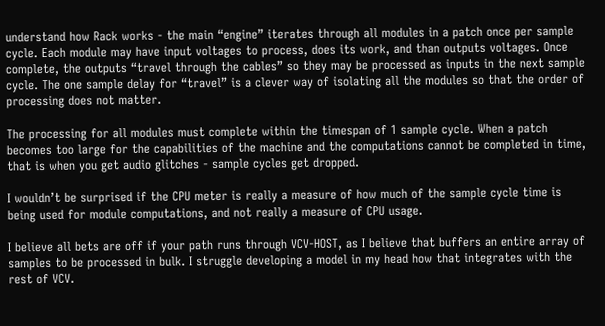understand how Rack works - the main “engine” iterates through all modules in a patch once per sample cycle. Each module may have input voltages to process, does its work, and than outputs voltages. Once complete, the outputs “travel through the cables” so they may be processed as inputs in the next sample cycle. The one sample delay for “travel” is a clever way of isolating all the modules so that the order of processing does not matter.

The processing for all modules must complete within the timespan of 1 sample cycle. When a patch becomes too large for the capabilities of the machine and the computations cannot be completed in time, that is when you get audio glitches - sample cycles get dropped.

I wouldn’t be surprised if the CPU meter is really a measure of how much of the sample cycle time is being used for module computations, and not really a measure of CPU usage.

I believe all bets are off if your path runs through VCV-HOST, as I believe that buffers an entire array of samples to be processed in bulk. I struggle developing a model in my head how that integrates with the rest of VCV.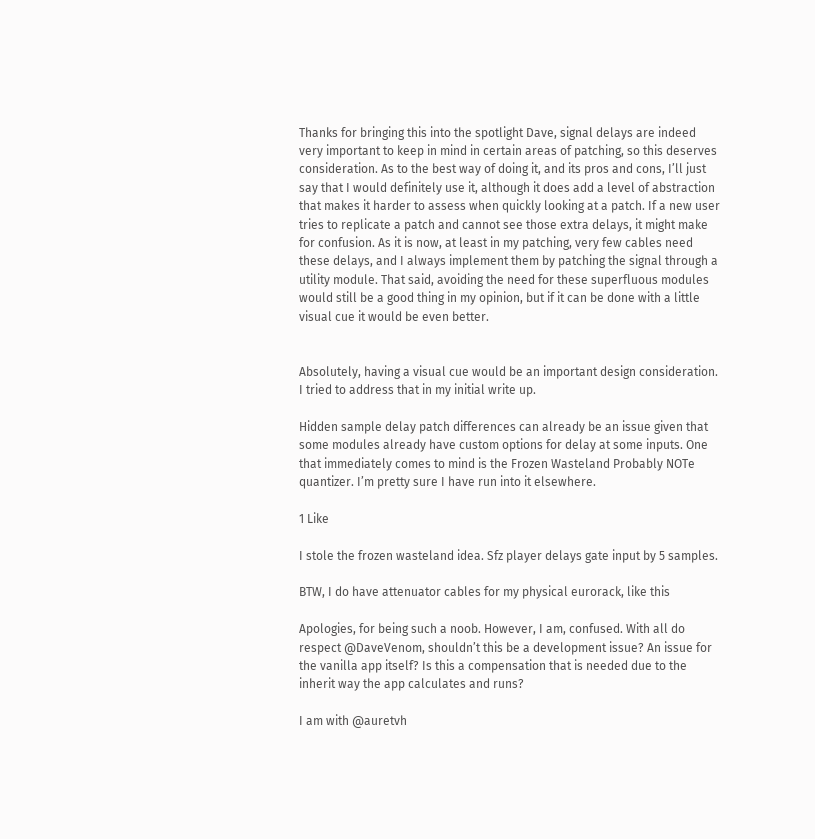Thanks for bringing this into the spotlight Dave, signal delays are indeed very important to keep in mind in certain areas of patching, so this deserves consideration. As to the best way of doing it, and its pros and cons, I’ll just say that I would definitely use it, although it does add a level of abstraction that makes it harder to assess when quickly looking at a patch. If a new user tries to replicate a patch and cannot see those extra delays, it might make for confusion. As it is now, at least in my patching, very few cables need these delays, and I always implement them by patching the signal through a utility module. That said, avoiding the need for these superfluous modules would still be a good thing in my opinion, but if it can be done with a little visual cue it would be even better.


Absolutely, having a visual cue would be an important design consideration. I tried to address that in my initial write up.

Hidden sample delay patch differences can already be an issue given that some modules already have custom options for delay at some inputs. One that immediately comes to mind is the Frozen Wasteland Probably NOTe quantizer. I’m pretty sure I have run into it elsewhere.

1 Like

I stole the frozen wasteland idea. Sfz player delays gate input by 5 samples.

BTW, I do have attenuator cables for my physical eurorack, like this

Apologies, for being such a noob. However, I am, confused. With all do respect @DaveVenom, shouldn’t this be a development issue? An issue for the vanilla app itself? Is this a compensation that is needed due to the inherit way the app calculates and runs?

I am with @auretvh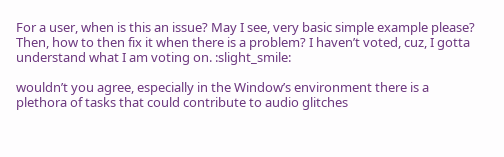For a user, when is this an issue? May I see, very basic simple example please? Then, how to then fix it when there is a problem? I haven’t voted, cuz, I gotta understand what I am voting on. :slight_smile:

wouldn’t you agree, especially in the Window’s environment there is a plethora of tasks that could contribute to audio glitches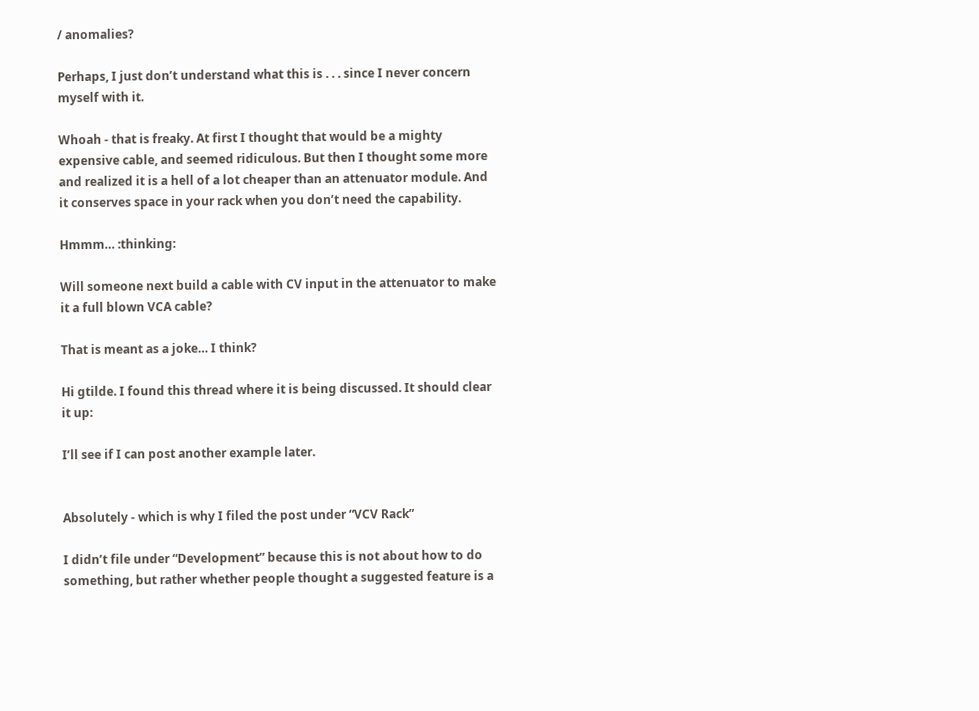/ anomalies?

Perhaps, I just don’t understand what this is . . . since I never concern myself with it.

Whoah - that is freaky. At first I thought that would be a mighty expensive cable, and seemed ridiculous. But then I thought some more and realized it is a hell of a lot cheaper than an attenuator module. And it conserves space in your rack when you don’t need the capability.

Hmmm… :thinking:

Will someone next build a cable with CV input in the attenuator to make it a full blown VCA cable?

That is meant as a joke… I think?

Hi gtilde. I found this thread where it is being discussed. It should clear it up:

I’ll see if I can post another example later.


Absolutely - which is why I filed the post under “VCV Rack”

I didn’t file under “Development” because this is not about how to do something, but rather whether people thought a suggested feature is a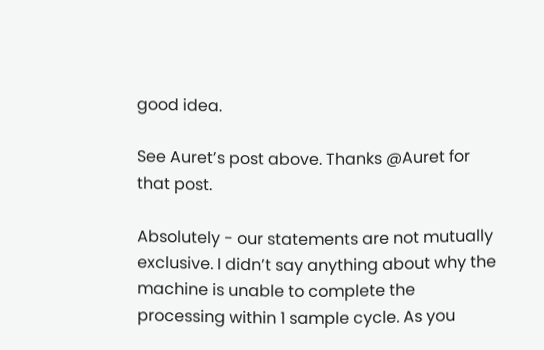good idea.

See Auret’s post above. Thanks @Auret for that post.

Absolutely - our statements are not mutually exclusive. I didn’t say anything about why the machine is unable to complete the processing within 1 sample cycle. As you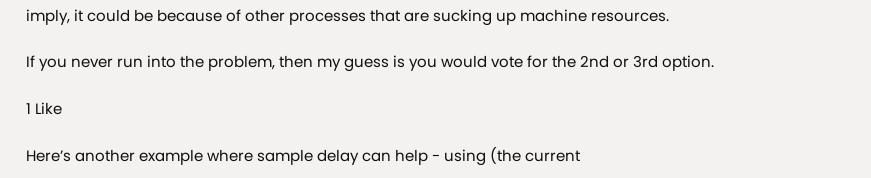imply, it could be because of other processes that are sucking up machine resources.

If you never run into the problem, then my guess is you would vote for the 2nd or 3rd option.

1 Like

Here’s another example where sample delay can help - using (the current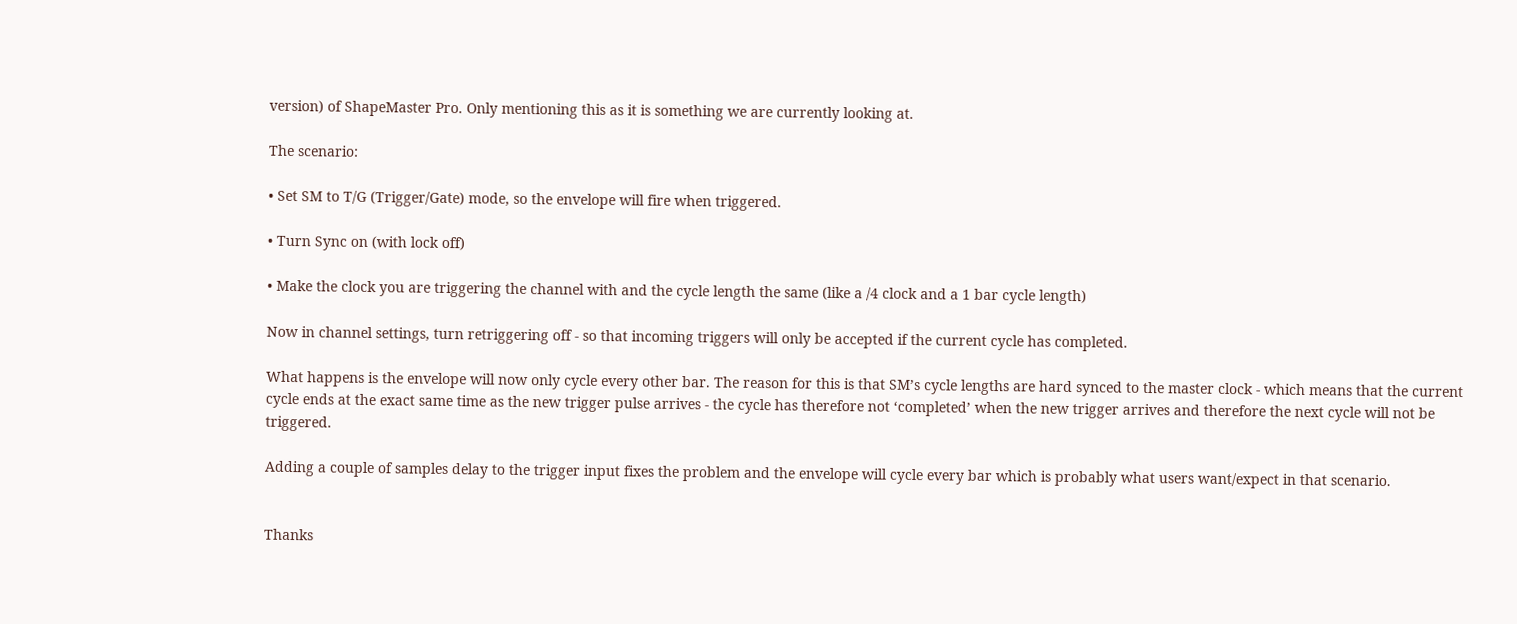version) of ShapeMaster Pro. Only mentioning this as it is something we are currently looking at.

The scenario:

• Set SM to T/G (Trigger/Gate) mode, so the envelope will fire when triggered.

• Turn Sync on (with lock off)

• Make the clock you are triggering the channel with and the cycle length the same (like a /4 clock and a 1 bar cycle length)

Now in channel settings, turn retriggering off - so that incoming triggers will only be accepted if the current cycle has completed.

What happens is the envelope will now only cycle every other bar. The reason for this is that SM’s cycle lengths are hard synced to the master clock - which means that the current cycle ends at the exact same time as the new trigger pulse arrives - the cycle has therefore not ‘completed’ when the new trigger arrives and therefore the next cycle will not be triggered.

Adding a couple of samples delay to the trigger input fixes the problem and the envelope will cycle every bar which is probably what users want/expect in that scenario.


Thanks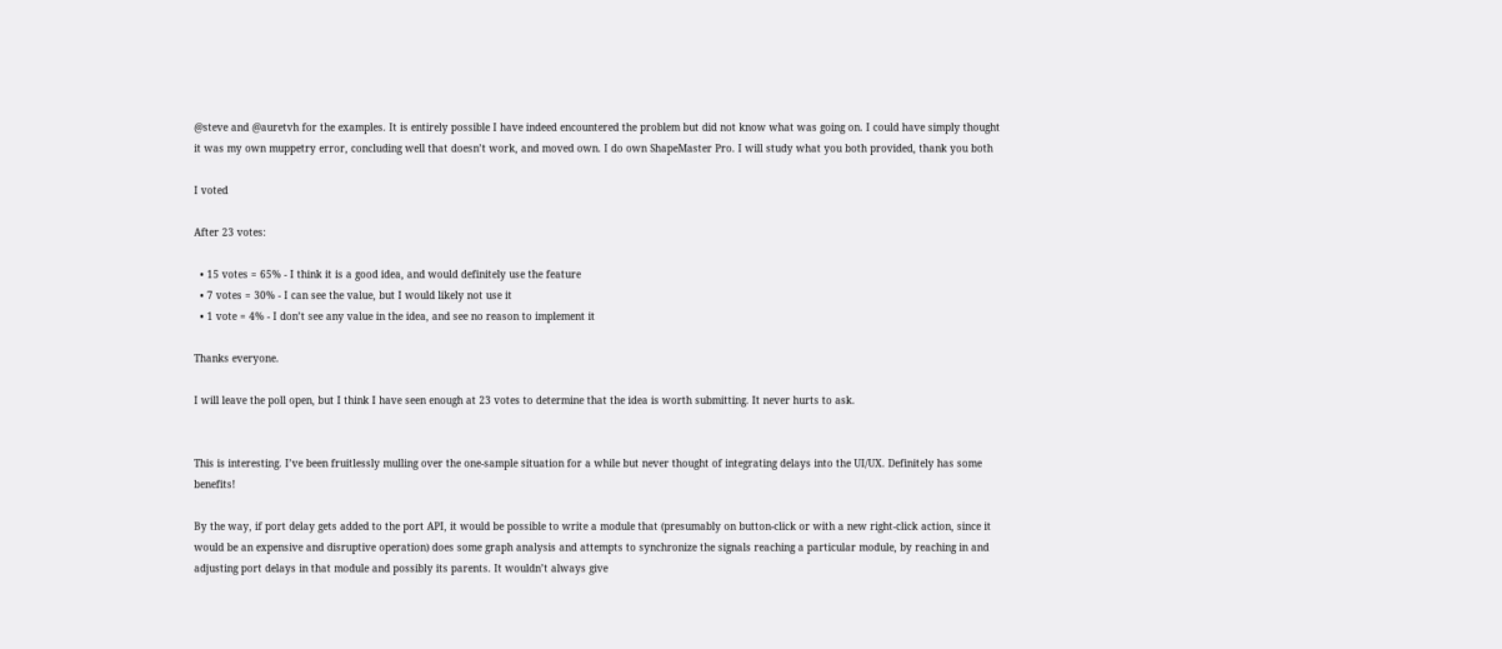@steve and @auretvh for the examples. It is entirely possible I have indeed encountered the problem but did not know what was going on. I could have simply thought it was my own muppetry error, concluding well that doesn’t work, and moved own. I do own ShapeMaster Pro. I will study what you both provided, thank you both

I voted

After 23 votes:

  • 15 votes = 65% - I think it is a good idea, and would definitely use the feature
  • 7 votes = 30% - I can see the value, but I would likely not use it
  • 1 vote = 4% - I don’t see any value in the idea, and see no reason to implement it

Thanks everyone.

I will leave the poll open, but I think I have seen enough at 23 votes to determine that the idea is worth submitting. It never hurts to ask.


This is interesting. I’ve been fruitlessly mulling over the one-sample situation for a while but never thought of integrating delays into the UI/UX. Definitely has some benefits!

By the way, if port delay gets added to the port API, it would be possible to write a module that (presumably on button-click or with a new right-click action, since it would be an expensive and disruptive operation) does some graph analysis and attempts to synchronize the signals reaching a particular module, by reaching in and adjusting port delays in that module and possibly its parents. It wouldn’t always give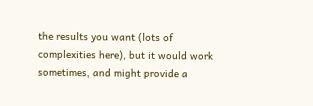the results you want (lots of complexities here), but it would work sometimes, and might provide a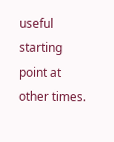useful starting point at other times.